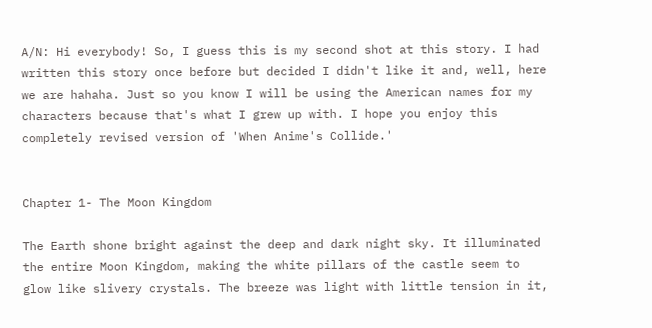A/N: Hi everybody! So, I guess this is my second shot at this story. I had written this story once before but decided I didn't like it and, well, here we are hahaha. Just so you know I will be using the American names for my characters because that's what I grew up with. I hope you enjoy this completely revised version of 'When Anime's Collide.'


Chapter 1- The Moon Kingdom

The Earth shone bright against the deep and dark night sky. It illuminated the entire Moon Kingdom, making the white pillars of the castle seem to glow like slivery crystals. The breeze was light with little tension in it,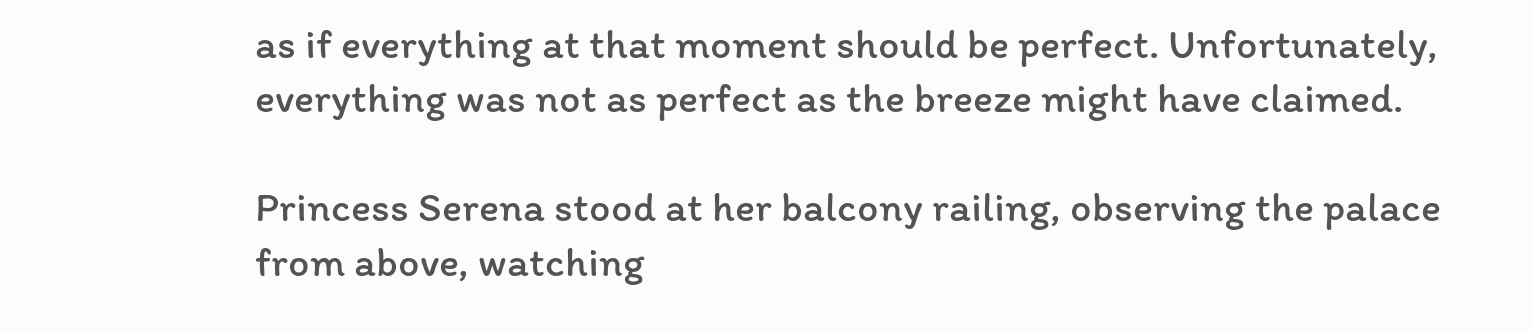as if everything at that moment should be perfect. Unfortunately, everything was not as perfect as the breeze might have claimed.

Princess Serena stood at her balcony railing, observing the palace from above, watching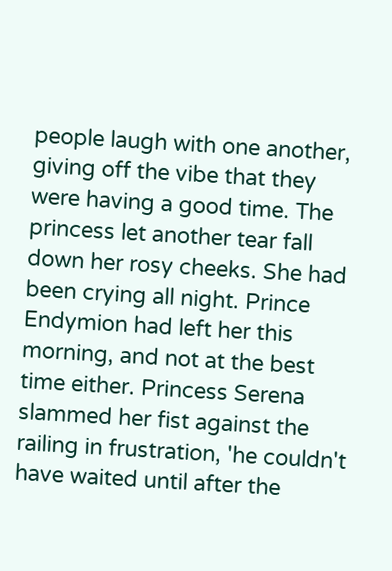people laugh with one another, giving off the vibe that they were having a good time. The princess let another tear fall down her rosy cheeks. She had been crying all night. Prince Endymion had left her this morning, and not at the best time either. Princess Serena slammed her fist against the railing in frustration, 'he couldn't have waited until after the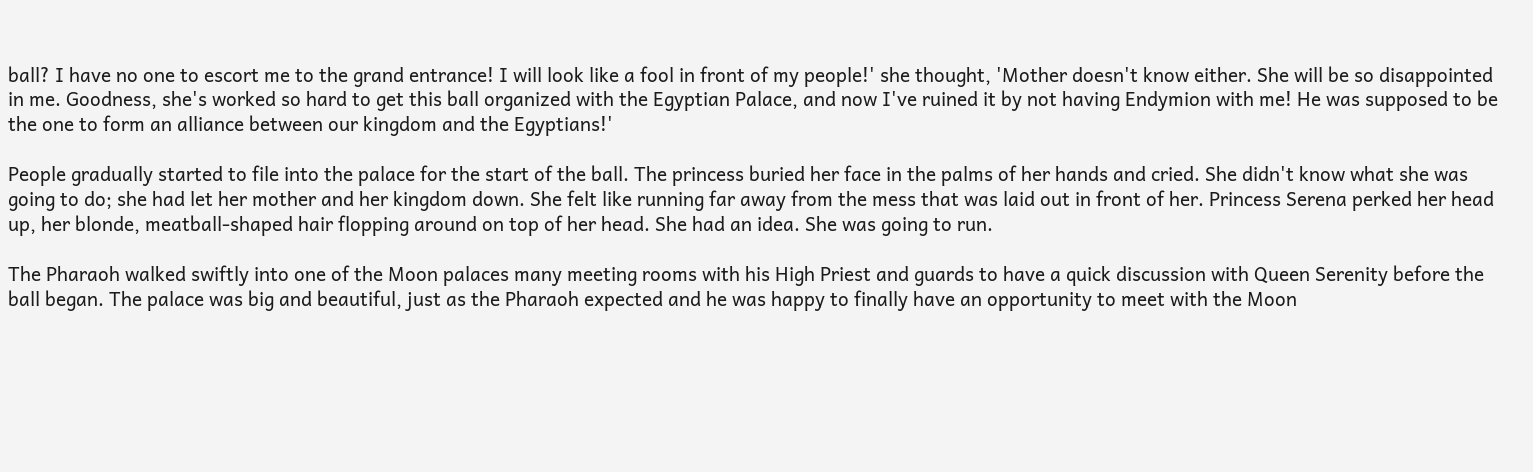ball? I have no one to escort me to the grand entrance! I will look like a fool in front of my people!' she thought, 'Mother doesn't know either. She will be so disappointed in me. Goodness, she's worked so hard to get this ball organized with the Egyptian Palace, and now I've ruined it by not having Endymion with me! He was supposed to be the one to form an alliance between our kingdom and the Egyptians!'

People gradually started to file into the palace for the start of the ball. The princess buried her face in the palms of her hands and cried. She didn't know what she was going to do; she had let her mother and her kingdom down. She felt like running far away from the mess that was laid out in front of her. Princess Serena perked her head up, her blonde, meatball-shaped hair flopping around on top of her head. She had an idea. She was going to run.

The Pharaoh walked swiftly into one of the Moon palaces many meeting rooms with his High Priest and guards to have a quick discussion with Queen Serenity before the ball began. The palace was big and beautiful, just as the Pharaoh expected and he was happy to finally have an opportunity to meet with the Moon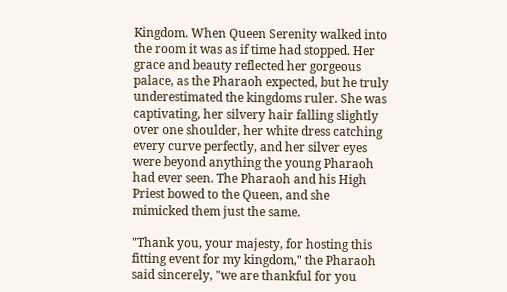Kingdom. When Queen Serenity walked into the room it was as if time had stopped. Her grace and beauty reflected her gorgeous palace, as the Pharaoh expected, but he truly underestimated the kingdoms ruler. She was captivating, her silvery hair falling slightly over one shoulder, her white dress catching every curve perfectly, and her silver eyes were beyond anything the young Pharaoh had ever seen. The Pharaoh and his High Priest bowed to the Queen, and she mimicked them just the same.

"Thank you, your majesty, for hosting this fitting event for my kingdom," the Pharaoh said sincerely, "we are thankful for you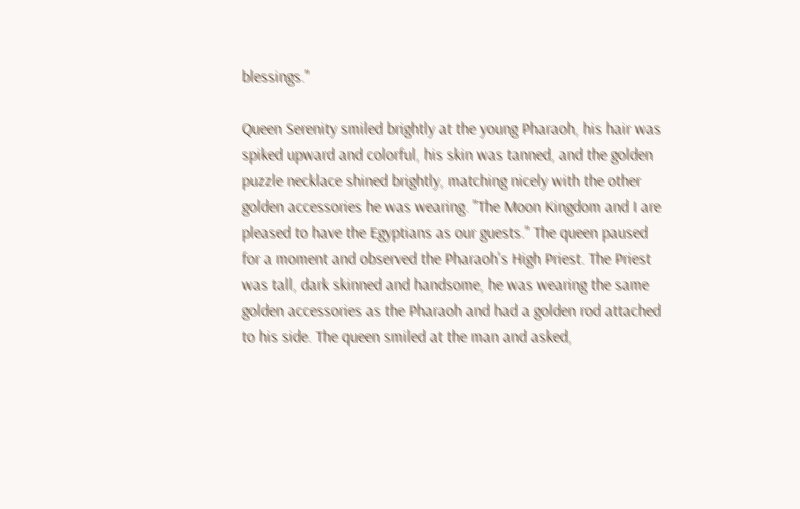blessings."

Queen Serenity smiled brightly at the young Pharaoh, his hair was spiked upward and colorful, his skin was tanned, and the golden puzzle necklace shined brightly, matching nicely with the other golden accessories he was wearing. "The Moon Kingdom and I are pleased to have the Egyptians as our guests." The queen paused for a moment and observed the Pharaoh's High Priest. The Priest was tall, dark skinned and handsome, he was wearing the same golden accessories as the Pharaoh and had a golden rod attached to his side. The queen smiled at the man and asked,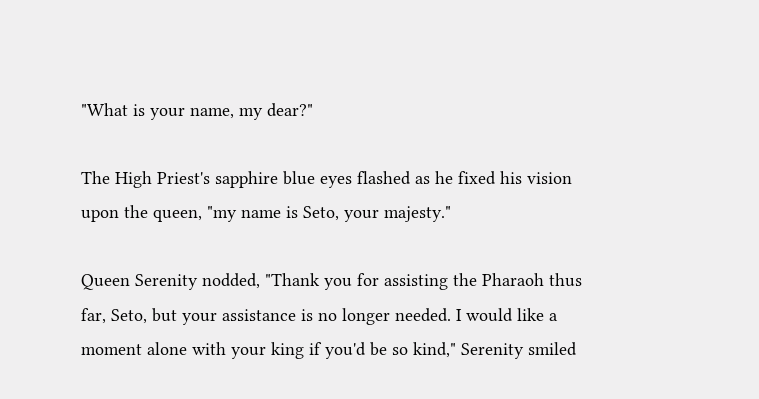"What is your name, my dear?"

The High Priest's sapphire blue eyes flashed as he fixed his vision upon the queen, "my name is Seto, your majesty."

Queen Serenity nodded, "Thank you for assisting the Pharaoh thus far, Seto, but your assistance is no longer needed. I would like a moment alone with your king if you'd be so kind," Serenity smiled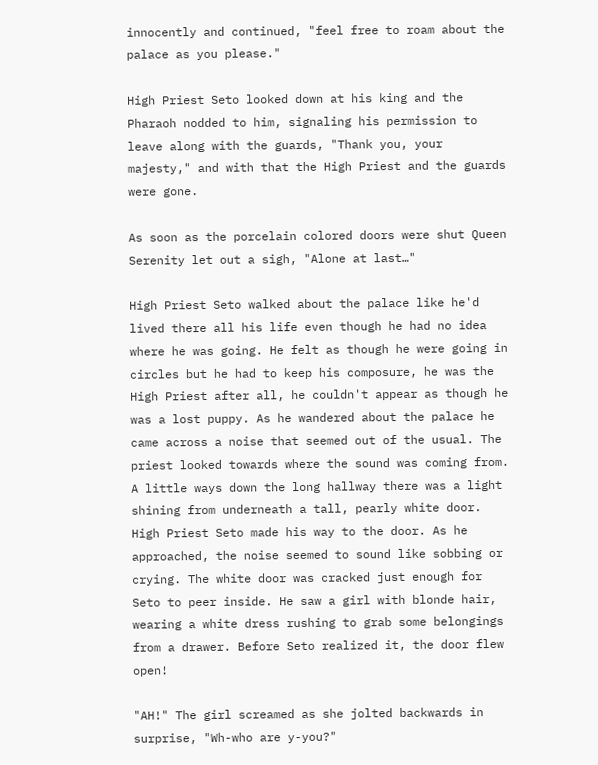innocently and continued, "feel free to roam about the palace as you please."

High Priest Seto looked down at his king and the Pharaoh nodded to him, signaling his permission to leave along with the guards, "Thank you, your majesty," and with that the High Priest and the guards were gone.

As soon as the porcelain colored doors were shut Queen Serenity let out a sigh, "Alone at last…"

High Priest Seto walked about the palace like he'd lived there all his life even though he had no idea where he was going. He felt as though he were going in circles but he had to keep his composure, he was the High Priest after all, he couldn't appear as though he was a lost puppy. As he wandered about the palace he came across a noise that seemed out of the usual. The priest looked towards where the sound was coming from. A little ways down the long hallway there was a light shining from underneath a tall, pearly white door. High Priest Seto made his way to the door. As he approached, the noise seemed to sound like sobbing or crying. The white door was cracked just enough for Seto to peer inside. He saw a girl with blonde hair, wearing a white dress rushing to grab some belongings from a drawer. Before Seto realized it, the door flew open!

"AH!" The girl screamed as she jolted backwards in surprise, "Wh-who are y-you?"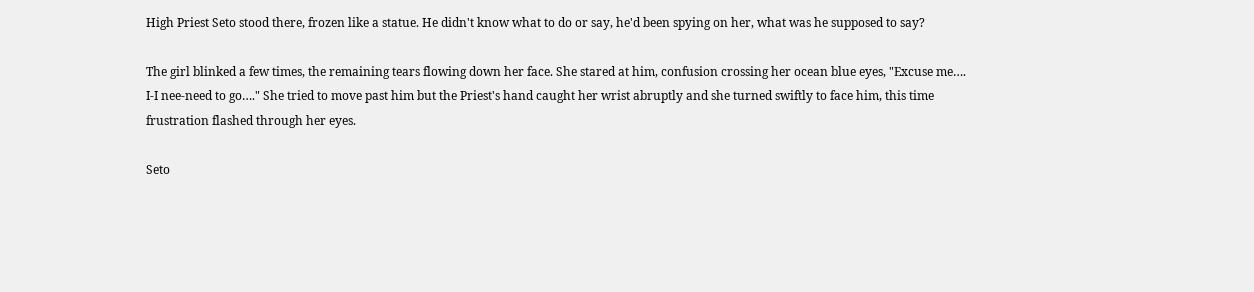High Priest Seto stood there, frozen like a statue. He didn't know what to do or say, he'd been spying on her, what was he supposed to say?

The girl blinked a few times, the remaining tears flowing down her face. She stared at him, confusion crossing her ocean blue eyes, "Excuse me…. I-I nee-need to go…." She tried to move past him but the Priest's hand caught her wrist abruptly and she turned swiftly to face him, this time frustration flashed through her eyes.

Seto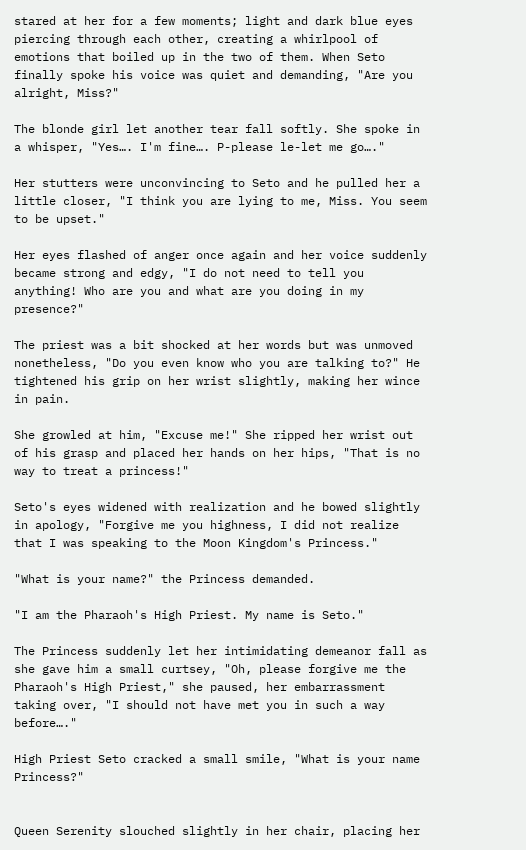stared at her for a few moments; light and dark blue eyes piercing through each other, creating a whirlpool of emotions that boiled up in the two of them. When Seto finally spoke his voice was quiet and demanding, "Are you alright, Miss?"

The blonde girl let another tear fall softly. She spoke in a whisper, "Yes…. I'm fine…. P-please le-let me go…."

Her stutters were unconvincing to Seto and he pulled her a little closer, "I think you are lying to me, Miss. You seem to be upset."

Her eyes flashed of anger once again and her voice suddenly became strong and edgy, "I do not need to tell you anything! Who are you and what are you doing in my presence?"

The priest was a bit shocked at her words but was unmoved nonetheless, "Do you even know who you are talking to?" He tightened his grip on her wrist slightly, making her wince in pain.

She growled at him, "Excuse me!" She ripped her wrist out of his grasp and placed her hands on her hips, "That is no way to treat a princess!"

Seto's eyes widened with realization and he bowed slightly in apology, "Forgive me you highness, I did not realize that I was speaking to the Moon Kingdom's Princess."

"What is your name?" the Princess demanded.

"I am the Pharaoh's High Priest. My name is Seto."

The Princess suddenly let her intimidating demeanor fall as she gave him a small curtsey, "Oh, please forgive me the Pharaoh's High Priest," she paused, her embarrassment taking over, "I should not have met you in such a way before…."

High Priest Seto cracked a small smile, "What is your name Princess?"


Queen Serenity slouched slightly in her chair, placing her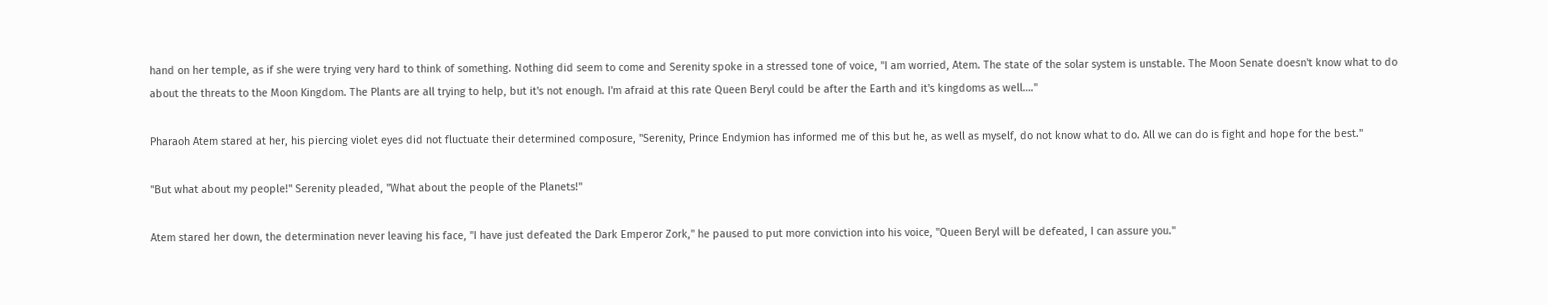hand on her temple, as if she were trying very hard to think of something. Nothing did seem to come and Serenity spoke in a stressed tone of voice, "I am worried, Atem. The state of the solar system is unstable. The Moon Senate doesn't know what to do about the threats to the Moon Kingdom. The Plants are all trying to help, but it's not enough. I'm afraid at this rate Queen Beryl could be after the Earth and it's kingdoms as well…."

Pharaoh Atem stared at her, his piercing violet eyes did not fluctuate their determined composure, "Serenity, Prince Endymion has informed me of this but he, as well as myself, do not know what to do. All we can do is fight and hope for the best."

"But what about my people!" Serenity pleaded, "What about the people of the Planets!"

Atem stared her down, the determination never leaving his face, "I have just defeated the Dark Emperor Zork," he paused to put more conviction into his voice, "Queen Beryl will be defeated, I can assure you."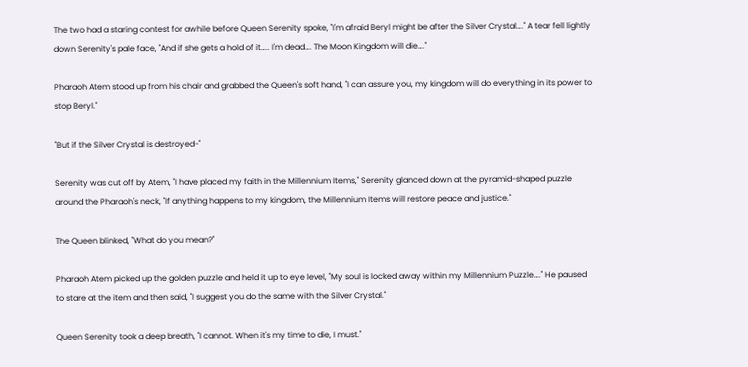The two had a staring contest for awhile before Queen Serenity spoke, "I'm afraid Beryl might be after the Silver Crystal…." A tear fell lightly down Serenity's pale face, "And if she gets a hold of it….. I'm dead…. The Moon Kingdom will die…."

Pharaoh Atem stood up from his chair and grabbed the Queen's soft hand, "I can assure you, my kingdom will do everything in its power to stop Beryl."

"But if the Silver Crystal is destroyed-"

Serenity was cut off by Atem, "I have placed my faith in the Millennium Items," Serenity glanced down at the pyramid-shaped puzzle around the Pharaoh's neck, "If anything happens to my kingdom, the Millennium Items will restore peace and justice."

The Queen blinked, "What do you mean?"

Pharaoh Atem picked up the golden puzzle and held it up to eye level, "My soul is locked away within my Millennium Puzzle…." He paused to stare at the item and then said, "I suggest you do the same with the Silver Crystal."

Queen Serenity took a deep breath, "I cannot. When it's my time to die, I must."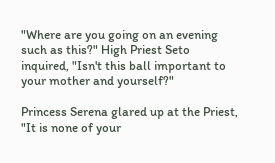"Where are you going on an evening such as this?" High Priest Seto inquired, "Isn't this ball important to your mother and yourself?"

Princess Serena glared up at the Priest, "It is none of your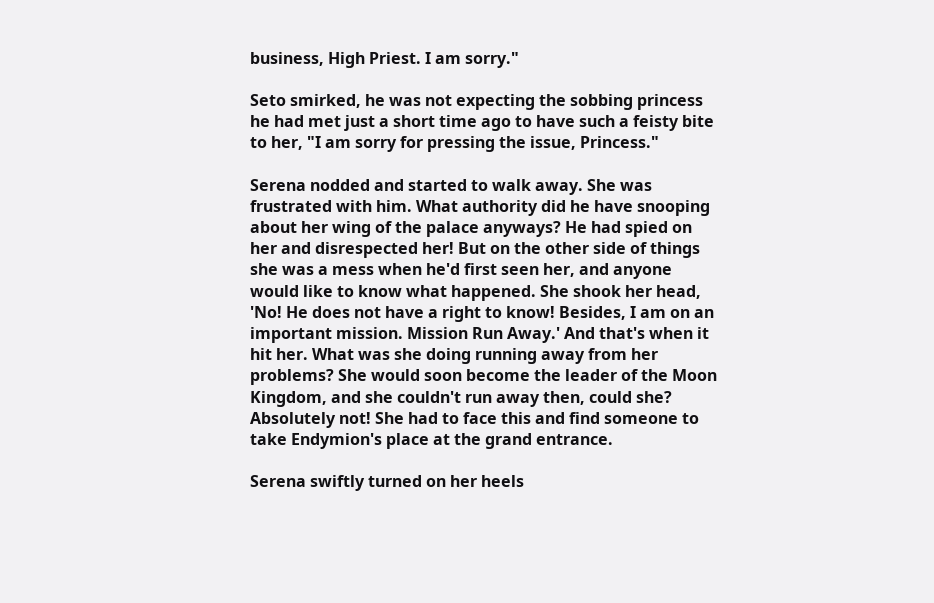business, High Priest. I am sorry."

Seto smirked, he was not expecting the sobbing princess he had met just a short time ago to have such a feisty bite to her, "I am sorry for pressing the issue, Princess."

Serena nodded and started to walk away. She was frustrated with him. What authority did he have snooping about her wing of the palace anyways? He had spied on her and disrespected her! But on the other side of things she was a mess when he'd first seen her, and anyone would like to know what happened. She shook her head, 'No! He does not have a right to know! Besides, I am on an important mission. Mission Run Away.' And that's when it hit her. What was she doing running away from her problems? She would soon become the leader of the Moon Kingdom, and she couldn't run away then, could she? Absolutely not! She had to face this and find someone to take Endymion's place at the grand entrance.

Serena swiftly turned on her heels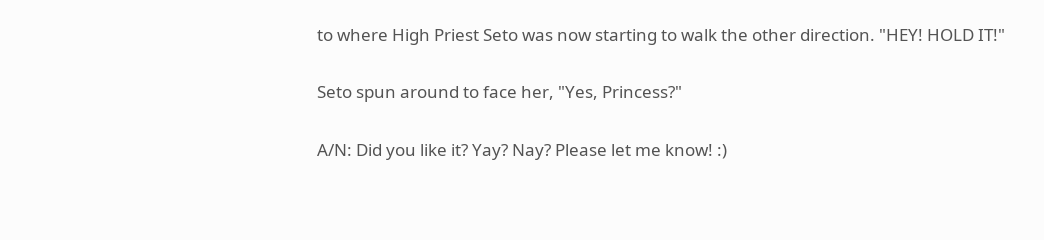to where High Priest Seto was now starting to walk the other direction. "HEY! HOLD IT!"

Seto spun around to face her, "Yes, Princess?"

A/N: Did you like it? Yay? Nay? Please let me know! :)